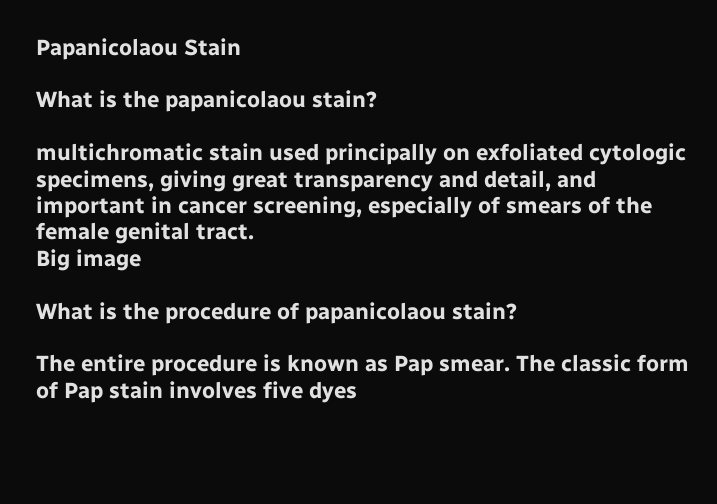Papanicolaou Stain

What is the papanicolaou stain?

multichromatic stain used principally on exfoliated cytologic specimens, giving great transparency and detail, and important in cancer screening, especially of smears of the female genital tract.
Big image

What is the procedure of papanicolaou stain?

The entire procedure is known as Pap smear. The classic form of Pap stain involves five dyes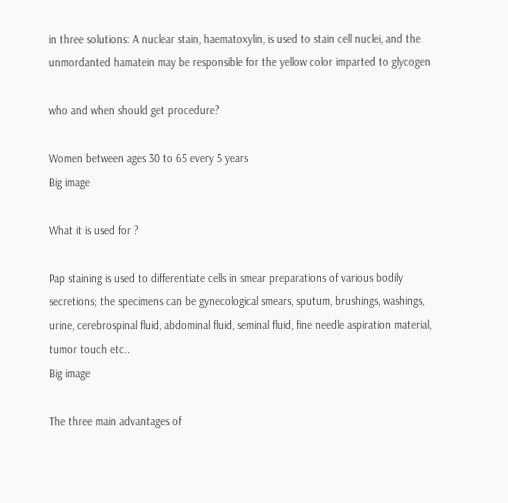in three solutions: A nuclear stain, haematoxylin, is used to stain cell nuclei, and the unmordanted hamatein may be responsible for the yellow color imparted to glycogen

who and when should get procedure?

Women between ages 30 to 65 every 5 years
Big image

What it is used for ?

Pap staining is used to differentiate cells in smear preparations of various bodily secretions; the specimens can be gynecological smears, sputum, brushings, washings, urine, cerebrospinal fluid, abdominal fluid, seminal fluid, fine needle aspiration material, tumor touch etc..
Big image

The three main advantages of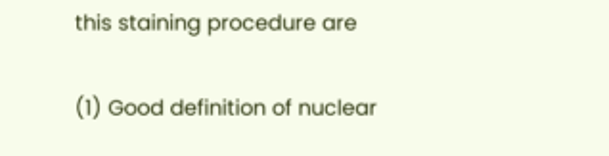this staining procedure are

(1) Good definition of nuclear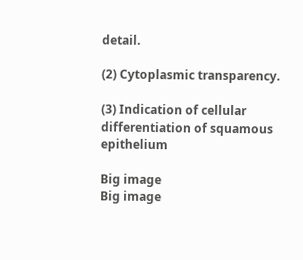detail.

(2) Cytoplasmic transparency.

(3) Indication of cellular differentiation of squamous epithelium

Big image
Big image